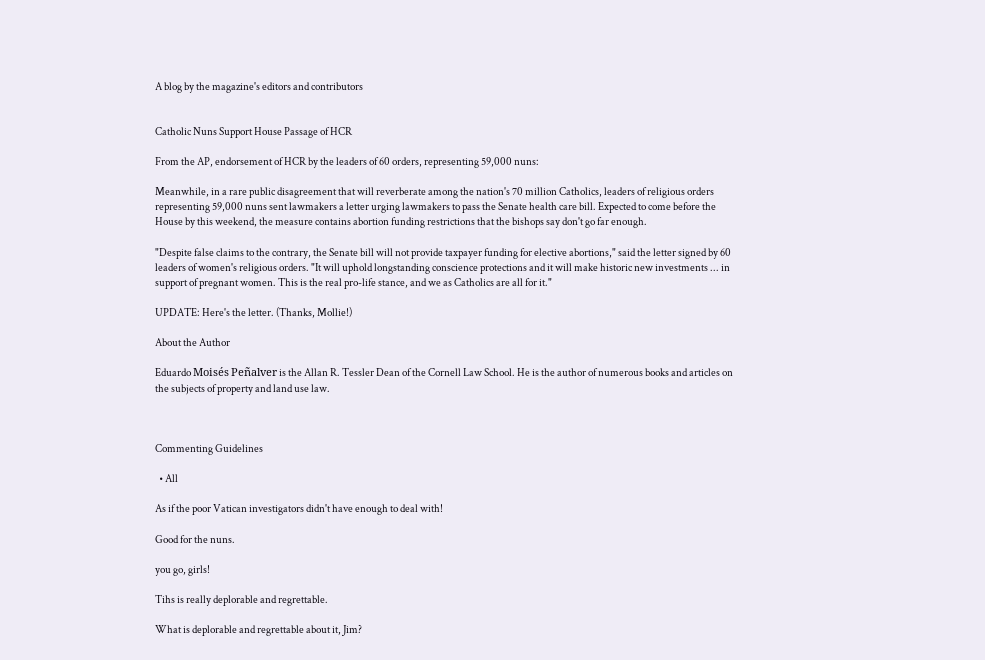A blog by the magazine's editors and contributors


Catholic Nuns Support House Passage of HCR

From the AP, endorsement of HCR by the leaders of 60 orders, representing 59,000 nuns:

Meanwhile, in a rare public disagreement that will reverberate among the nation's 70 million Catholics, leaders of religious orders representing 59,000 nuns sent lawmakers a letter urging lawmakers to pass the Senate health care bill. Expected to come before the House by this weekend, the measure contains abortion funding restrictions that the bishops say don't go far enough.

"Despite false claims to the contrary, the Senate bill will not provide taxpayer funding for elective abortions," said the letter signed by 60 leaders of women's religious orders. "It will uphold longstanding conscience protections and it will make historic new investments ... in support of pregnant women. This is the real pro-life stance, and we as Catholics are all for it."

UPDATE: Here's the letter. (Thanks, Mollie!)

About the Author

Eduardo Moisés Peñalver is the Allan R. Tessler Dean of the Cornell Law School. He is the author of numerous books and articles on the subjects of property and land use law.



Commenting Guidelines

  • All

As if the poor Vatican investigators didn't have enough to deal with!

Good for the nuns.

you go, girls!

Tihs is really deplorable and regrettable.

What is deplorable and regrettable about it, Jim?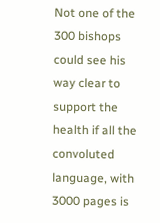Not one of the 300 bishops could see his way clear to support the health if all the convoluted language, with 3000 pages is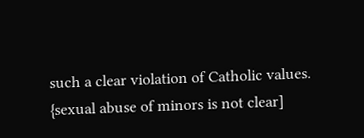such a clear violation of Catholic values. {sexual abuse of minors is not clear]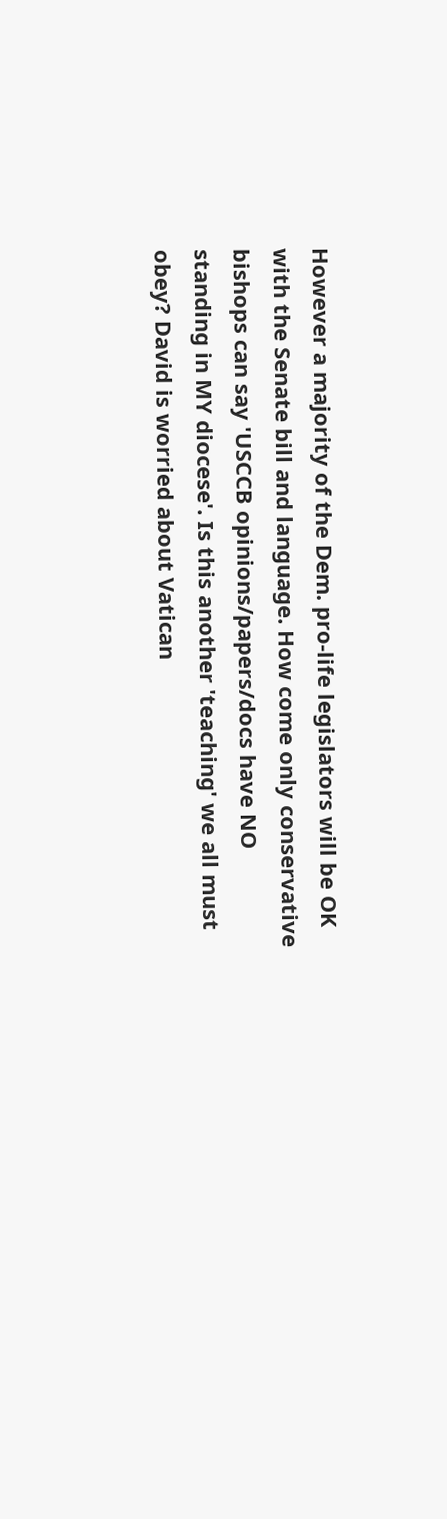However a majority of the Dem. pro-life legislators will be OK with the Senate bill and language. How come only conservative bishops can say 'USCCB opinions/papers/docs have NO standing in MY diocese'. Is this another 'teaching' we all must obey? David is worried about Vatican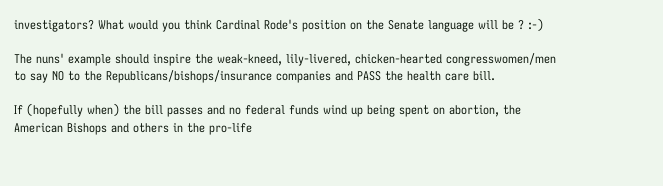investigators? What would you think Cardinal Rode's position on the Senate language will be ? :-)

The nuns' example should inspire the weak-kneed, lily-livered, chicken-hearted congresswomen/men to say NO to the Republicans/bishops/insurance companies and PASS the health care bill.

If (hopefully when) the bill passes and no federal funds wind up being spent on abortion, the American Bishops and others in the pro-life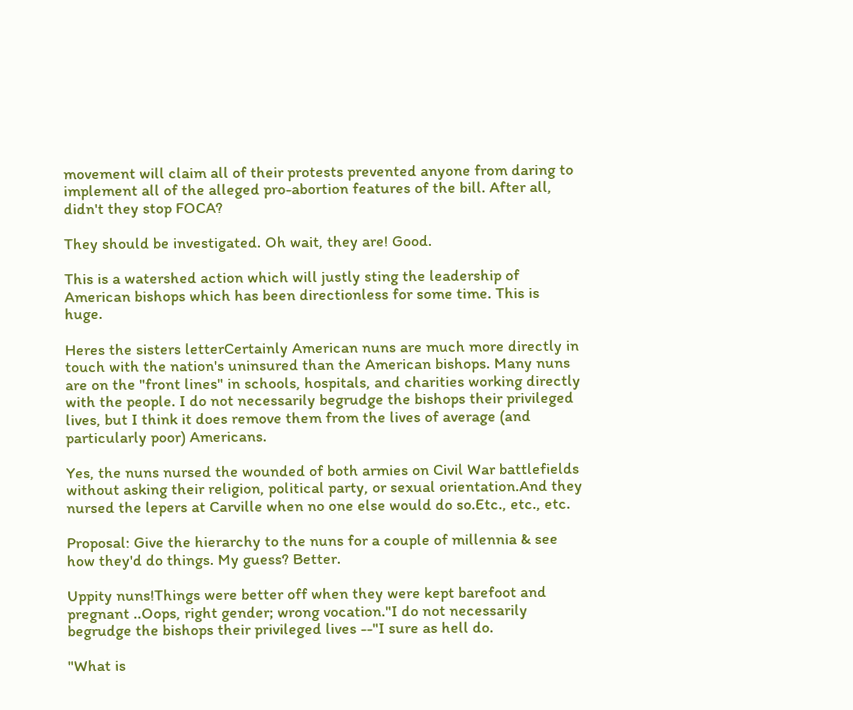movement will claim all of their protests prevented anyone from daring to implement all of the alleged pro-abortion features of the bill. After all, didn't they stop FOCA?

They should be investigated. Oh wait, they are! Good.

This is a watershed action which will justly sting the leadership of American bishops which has been directionless for some time. This is huge.

Heres the sisters letterCertainly American nuns are much more directly in touch with the nation's uninsured than the American bishops. Many nuns are on the "front lines" in schools, hospitals, and charities working directly with the people. I do not necessarily begrudge the bishops their privileged lives, but I think it does remove them from the lives of average (and particularly poor) Americans.

Yes, the nuns nursed the wounded of both armies on Civil War battlefields without asking their religion, political party, or sexual orientation.And they nursed the lepers at Carville when no one else would do so.Etc., etc., etc.

Proposal: Give the hierarchy to the nuns for a couple of millennia & see how they'd do things. My guess? Better.

Uppity nuns!Things were better off when they were kept barefoot and pregnant ..Oops, right gender; wrong vocation."I do not necessarily begrudge the bishops their privileged lives --"I sure as hell do.

"What is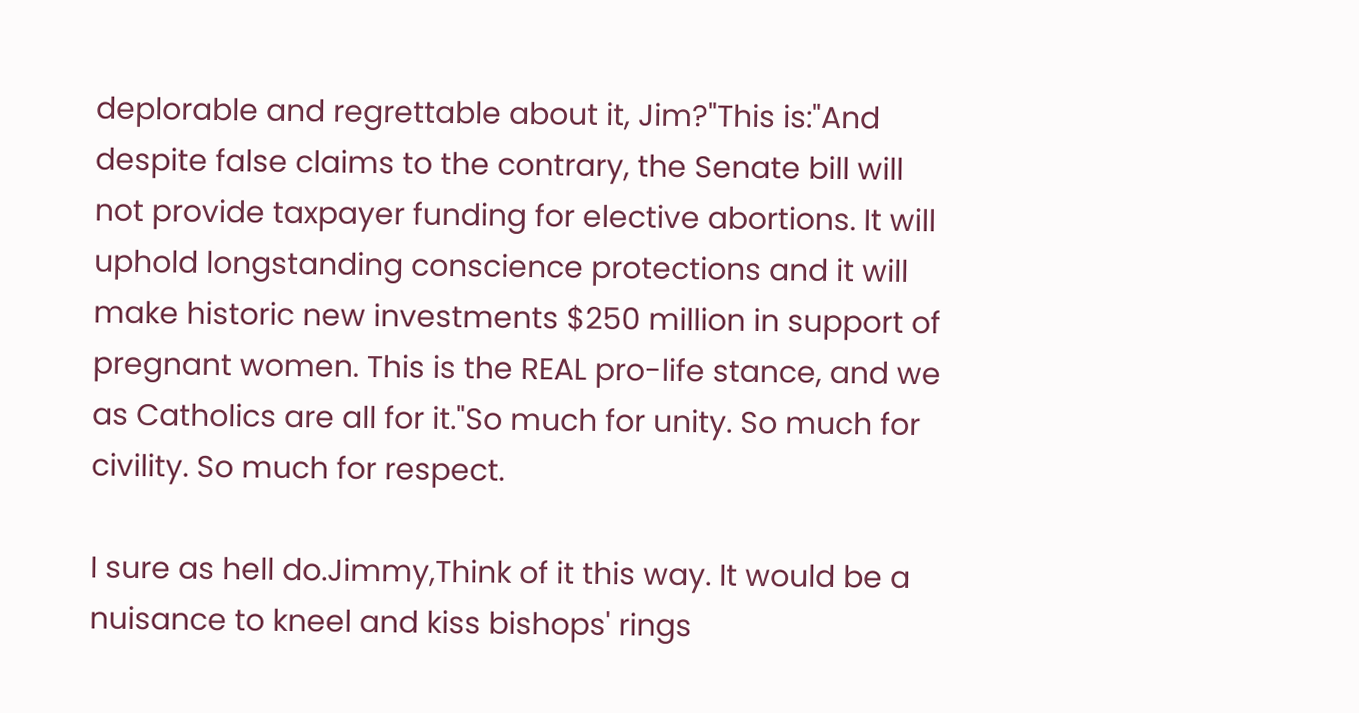deplorable and regrettable about it, Jim?"This is:"And despite false claims to the contrary, the Senate bill will not provide taxpayer funding for elective abortions. It will uphold longstanding conscience protections and it will make historic new investments $250 million in support of pregnant women. This is the REAL pro-life stance, and we as Catholics are all for it."So much for unity. So much for civility. So much for respect.

I sure as hell do.Jimmy,Think of it this way. It would be a nuisance to kneel and kiss bishops' rings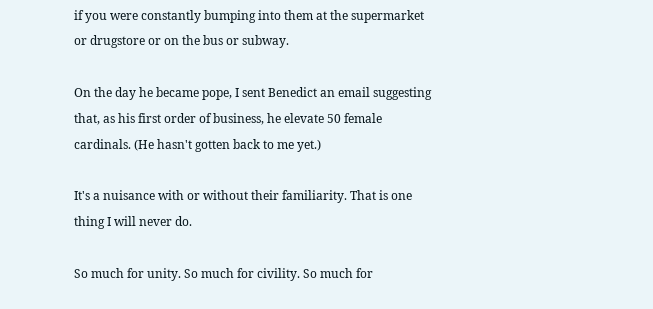if you were constantly bumping into them at the supermarket or drugstore or on the bus or subway.

On the day he became pope, I sent Benedict an email suggesting that, as his first order of business, he elevate 50 female cardinals. (He hasn't gotten back to me yet.)

It's a nuisance with or without their familiarity. That is one thing I will never do.

So much for unity. So much for civility. So much for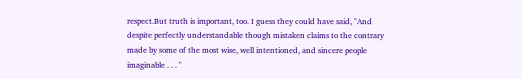respect.But truth is important, too. I guess they could have said, "And despite perfectly understandable though mistaken claims to the contrary made by some of the most wise, well intentioned, and sincere people imaginable . . . "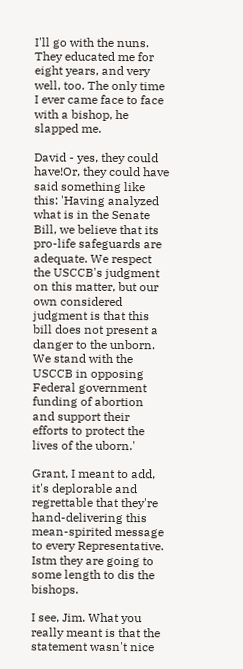I'll go with the nuns. They educated me for eight years, and very well, too. The only time I ever came face to face with a bishop, he slapped me.

David - yes, they could have!Or, they could have said something like this: 'Having analyzed what is in the Senate Bill, we believe that its pro-life safeguards are adequate. We respect the USCCB's judgment on this matter, but our own considered judgment is that this bill does not present a danger to the unborn. We stand with the USCCB in opposing Federal government funding of abortion and support their efforts to protect the lives of the uborn.'

Grant, I meant to add, it's deplorable and regrettable that they're hand-delivering this mean-spirited message to every Representative. Istm they are going to some length to dis the bishops.

I see, Jim. What you really meant is that the statement wasn't nice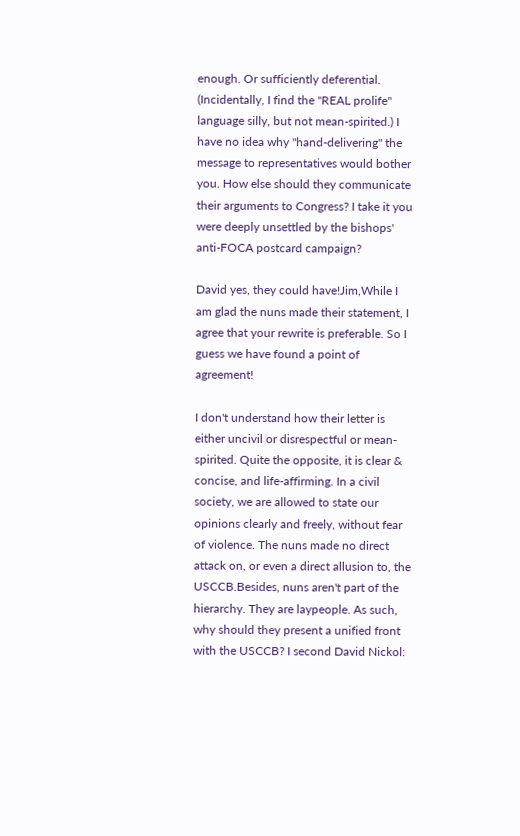enough. Or sufficiently deferential. (Incidentally, I find the "REAL prolife" language silly, but not mean-spirited.) I have no idea why "hand-delivering" the message to representatives would bother you. How else should they communicate their arguments to Congress? I take it you were deeply unsettled by the bishops' anti-FOCA postcard campaign?

David yes, they could have!Jim,While I am glad the nuns made their statement, I agree that your rewrite is preferable. So I guess we have found a point of agreement!

I don't understand how their letter is either uncivil or disrespectful or mean-spirited. Quite the opposite, it is clear & concise, and life-affirming. In a civil society, we are allowed to state our opinions clearly and freely, without fear of violence. The nuns made no direct attack on, or even a direct allusion to, the USCCB.Besides, nuns aren't part of the hierarchy. They are laypeople. As such, why should they present a unified front with the USCCB? I second David Nickol: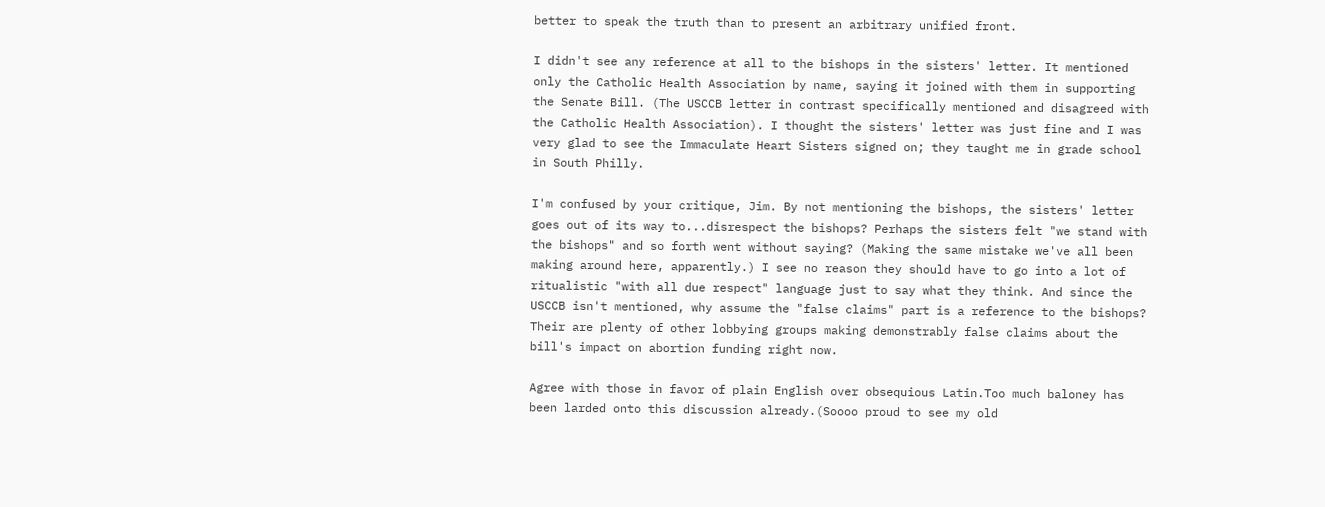better to speak the truth than to present an arbitrary unified front.

I didn't see any reference at all to the bishops in the sisters' letter. It mentioned only the Catholic Health Association by name, saying it joined with them in supporting the Senate Bill. (The USCCB letter in contrast specifically mentioned and disagreed with the Catholic Health Association). I thought the sisters' letter was just fine and I was very glad to see the Immaculate Heart Sisters signed on; they taught me in grade school in South Philly.

I'm confused by your critique, Jim. By not mentioning the bishops, the sisters' letter goes out of its way to...disrespect the bishops? Perhaps the sisters felt "we stand with the bishops" and so forth went without saying? (Making the same mistake we've all been making around here, apparently.) I see no reason they should have to go into a lot of ritualistic "with all due respect" language just to say what they think. And since the USCCB isn't mentioned, why assume the "false claims" part is a reference to the bishops? Their are plenty of other lobbying groups making demonstrably false claims about the bill's impact on abortion funding right now.

Agree with those in favor of plain English over obsequious Latin.Too much baloney has been larded onto this discussion already.(Soooo proud to see my old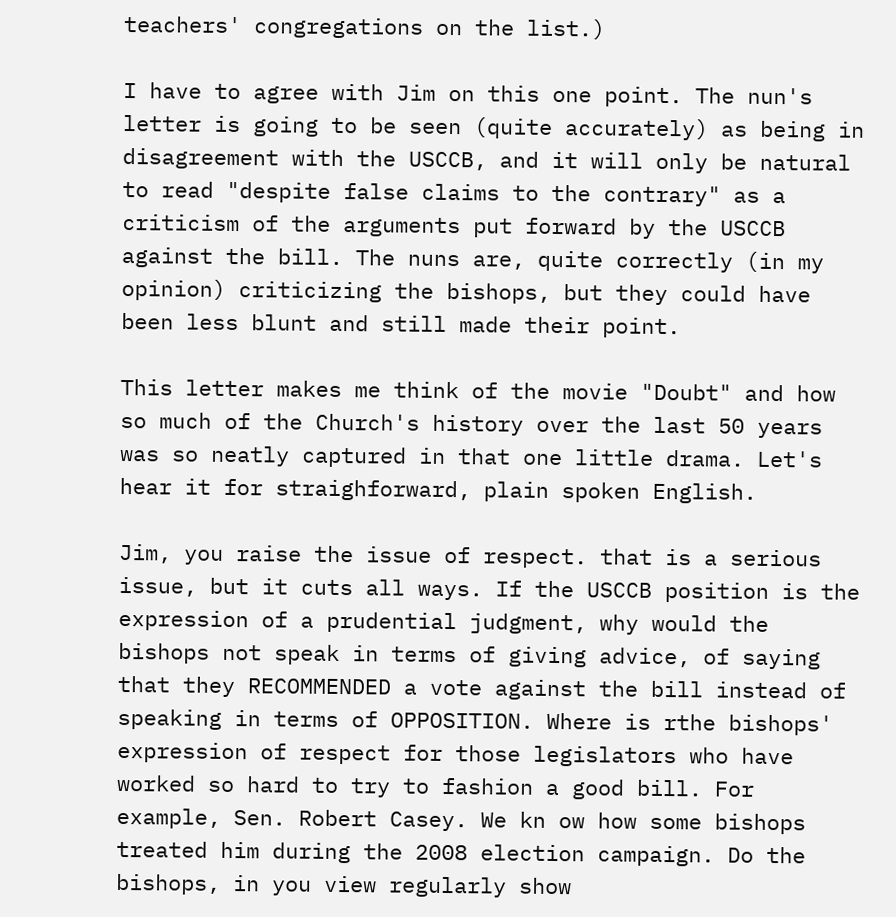teachers' congregations on the list.)

I have to agree with Jim on this one point. The nun's letter is going to be seen (quite accurately) as being in disagreement with the USCCB, and it will only be natural to read "despite false claims to the contrary" as a criticism of the arguments put forward by the USCCB against the bill. The nuns are, quite correctly (in my opinion) criticizing the bishops, but they could have been less blunt and still made their point.

This letter makes me think of the movie "Doubt" and how so much of the Church's history over the last 50 years was so neatly captured in that one little drama. Let's hear it for straighforward, plain spoken English.

Jim, you raise the issue of respect. that is a serious issue, but it cuts all ways. If the USCCB position is the expression of a prudential judgment, why would the bishops not speak in terms of giving advice, of saying that they RECOMMENDED a vote against the bill instead of speaking in terms of OPPOSITION. Where is rthe bishops' expression of respect for those legislators who have worked so hard to try to fashion a good bill. For example, Sen. Robert Casey. We kn ow how some bishops treated him during the 2008 election campaign. Do the bishops, in you view regularly show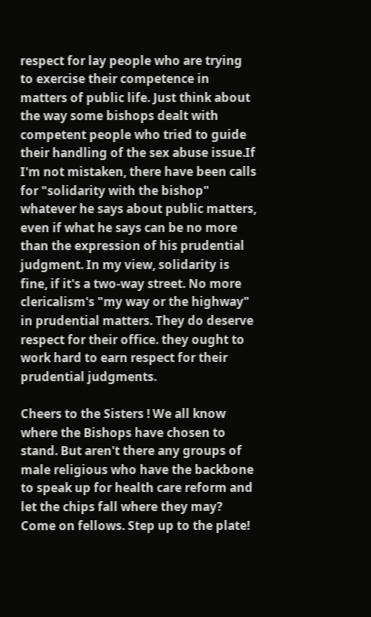respect for lay people who are trying to exercise their competence in matters of public life. Just think about the way some bishops dealt with competent people who tried to guide their handling of the sex abuse issue.If I'm not mistaken, there have been calls for "solidarity with the bishop" whatever he says about public matters, even if what he says can be no more than the expression of his prudential judgment. In my view, solidarity is fine, if it's a two-way street. No more clericalism's "my way or the highway" in prudential matters. They do deserve respect for their office. they ought to work hard to earn respect for their prudential judgments.

Cheers to the Sisters ! We all know where the Bishops have chosen to stand. But aren't there any groups of male religious who have the backbone to speak up for health care reform and let the chips fall where they may? Come on fellows. Step up to the plate!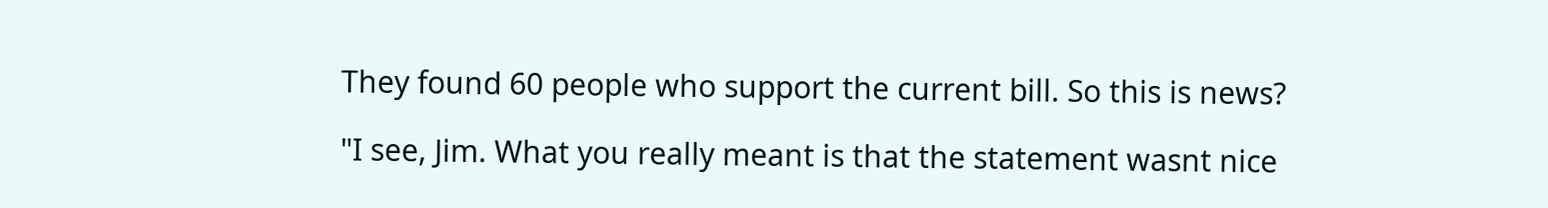They found 60 people who support the current bill. So this is news?

"I see, Jim. What you really meant is that the statement wasnt nice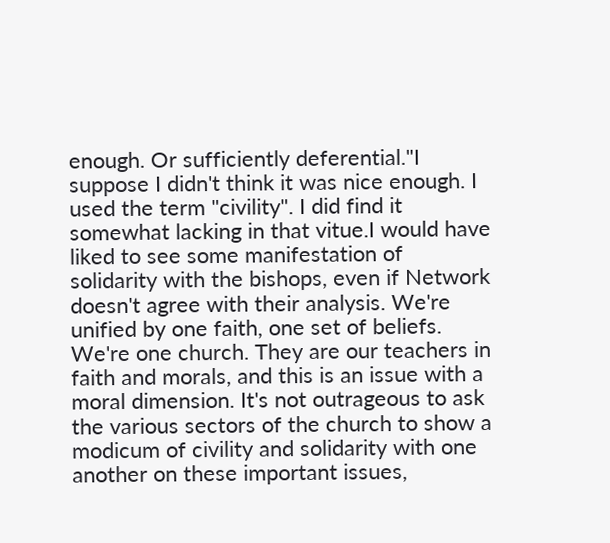enough. Or sufficiently deferential."I suppose I didn't think it was nice enough. I used the term "civility". I did find it somewhat lacking in that vitue.I would have liked to see some manifestation of solidarity with the bishops, even if Network doesn't agree with their analysis. We're unified by one faith, one set of beliefs. We're one church. They are our teachers in faith and morals, and this is an issue with a moral dimension. It's not outrageous to ask the various sectors of the church to show a modicum of civility and solidarity with one another on these important issues,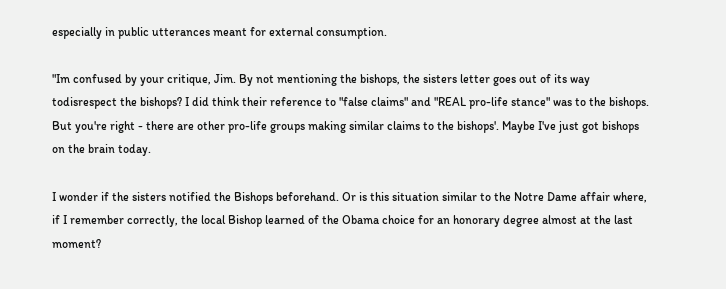especially in public utterances meant for external consumption.

"Im confused by your critique, Jim. By not mentioning the bishops, the sisters letter goes out of its way todisrespect the bishops? I did think their reference to "false claims" and "REAL pro-life stance" was to the bishops. But you're right - there are other pro-life groups making similar claims to the bishops'. Maybe I've just got bishops on the brain today.

I wonder if the sisters notified the Bishops beforehand. Or is this situation similar to the Notre Dame affair where, if I remember correctly, the local Bishop learned of the Obama choice for an honorary degree almost at the last moment?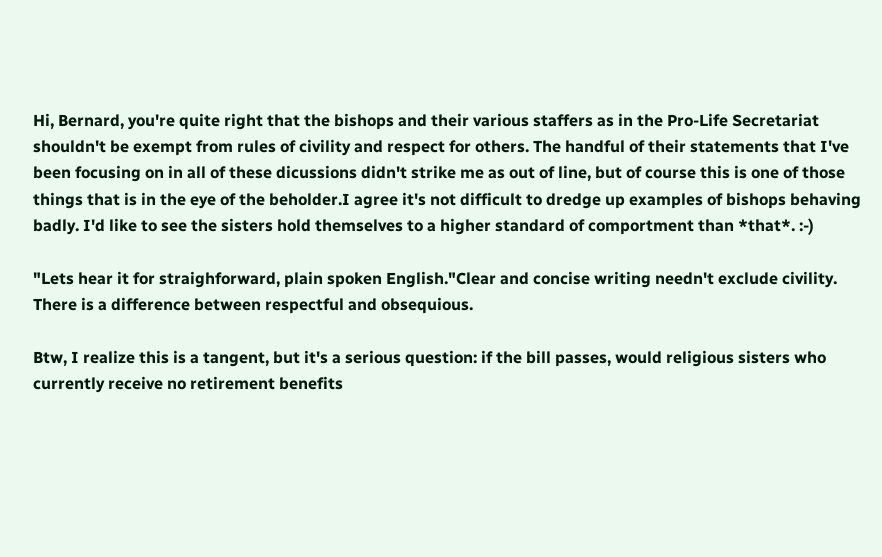Hi, Bernard, you're quite right that the bishops and their various staffers as in the Pro-Life Secretariat shouldn't be exempt from rules of civility and respect for others. The handful of their statements that I've been focusing on in all of these dicussions didn't strike me as out of line, but of course this is one of those things that is in the eye of the beholder.I agree it's not difficult to dredge up examples of bishops behaving badly. I'd like to see the sisters hold themselves to a higher standard of comportment than *that*. :-)

"Lets hear it for straighforward, plain spoken English."Clear and concise writing needn't exclude civility. There is a difference between respectful and obsequious.

Btw, I realize this is a tangent, but it's a serious question: if the bill passes, would religious sisters who currently receive no retirement benefits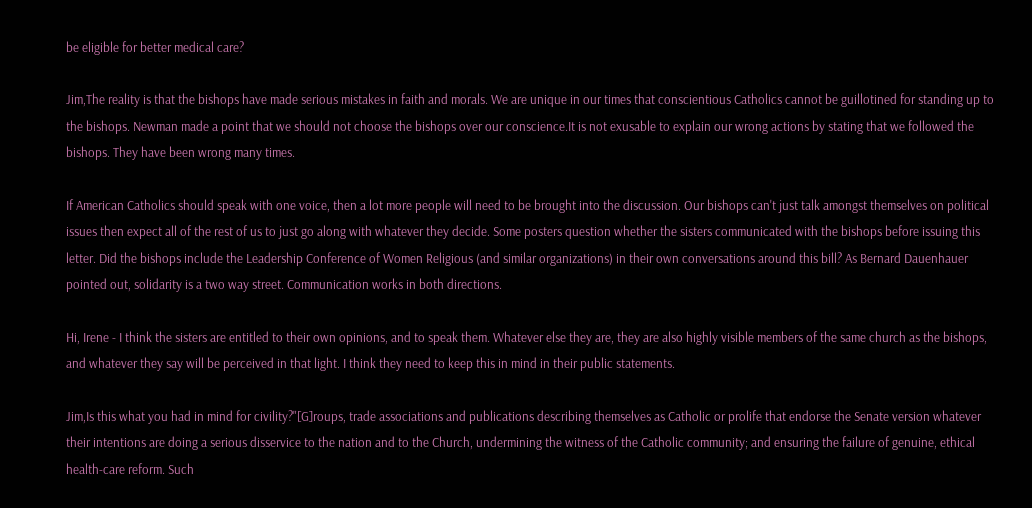be eligible for better medical care?

Jim,The reality is that the bishops have made serious mistakes in faith and morals. We are unique in our times that conscientious Catholics cannot be guillotined for standing up to the bishops. Newman made a point that we should not choose the bishops over our conscience.It is not exusable to explain our wrong actions by stating that we followed the bishops. They have been wrong many times.

If American Catholics should speak with one voice, then a lot more people will need to be brought into the discussion. Our bishops can't just talk amongst themselves on political issues then expect all of the rest of us to just go along with whatever they decide. Some posters question whether the sisters communicated with the bishops before issuing this letter. Did the bishops include the Leadership Conference of Women Religious (and similar organizations) in their own conversations around this bill? As Bernard Dauenhauer pointed out, solidarity is a two way street. Communication works in both directions.

Hi, Irene - I think the sisters are entitled to their own opinions, and to speak them. Whatever else they are, they are also highly visible members of the same church as the bishops, and whatever they say will be perceived in that light. I think they need to keep this in mind in their public statements.

Jim,Is this what you had in mind for civility?"[G]roups, trade associations and publications describing themselves as Catholic or prolife that endorse the Senate version whatever their intentions are doing a serious disservice to the nation and to the Church, undermining the witness of the Catholic community; and ensuring the failure of genuine, ethical health-care reform. Such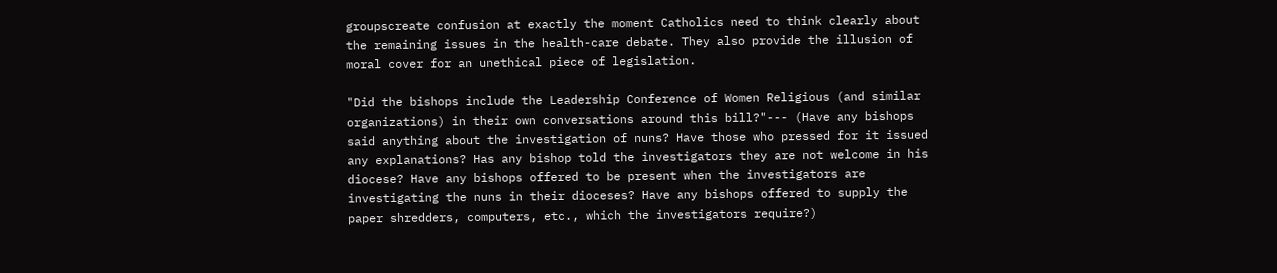groupscreate confusion at exactly the moment Catholics need to think clearly about the remaining issues in the health-care debate. They also provide the illusion of moral cover for an unethical piece of legislation.

"Did the bishops include the Leadership Conference of Women Religious (and similar organizations) in their own conversations around this bill?"--- (Have any bishops said anything about the investigation of nuns? Have those who pressed for it issued any explanations? Has any bishop told the investigators they are not welcome in his diocese? Have any bishops offered to be present when the investigators are investigating the nuns in their dioceses? Have any bishops offered to supply the paper shredders, computers, etc., which the investigators require?)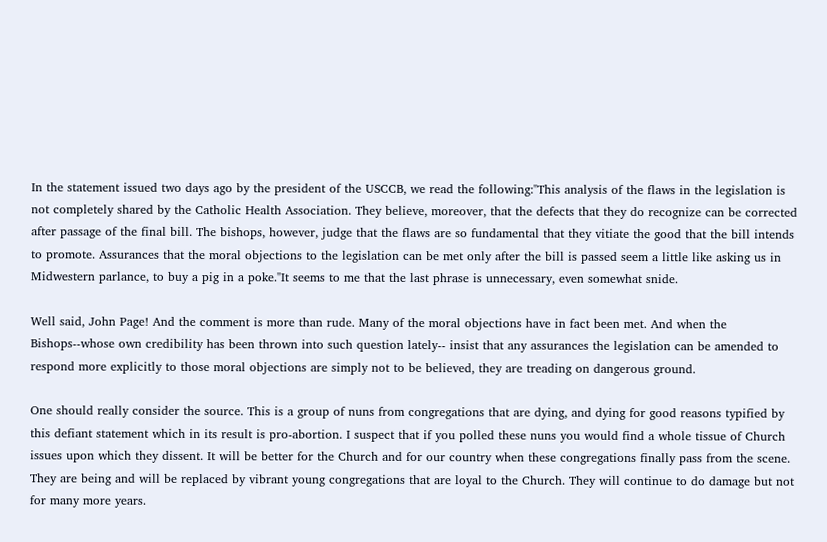In the statement issued two days ago by the president of the USCCB, we read the following:"This analysis of the flaws in the legislation is not completely shared by the Catholic Health Association. They believe, moreover, that the defects that they do recognize can be corrected after passage of the final bill. The bishops, however, judge that the flaws are so fundamental that they vitiate the good that the bill intends to promote. Assurances that the moral objections to the legislation can be met only after the bill is passed seem a little like asking us in Midwestern parlance, to buy a pig in a poke."It seems to me that the last phrase is unnecessary, even somewhat snide.

Well said, John Page! And the comment is more than rude. Many of the moral objections have in fact been met. And when the Bishops--whose own credibility has been thrown into such question lately-- insist that any assurances the legislation can be amended to respond more explicitly to those moral objections are simply not to be believed, they are treading on dangerous ground.

One should really consider the source. This is a group of nuns from congregations that are dying, and dying for good reasons typified by this defiant statement which in its result is pro-abortion. I suspect that if you polled these nuns you would find a whole tissue of Church issues upon which they dissent. It will be better for the Church and for our country when these congregations finally pass from the scene. They are being and will be replaced by vibrant young congregations that are loyal to the Church. They will continue to do damage but not for many more years.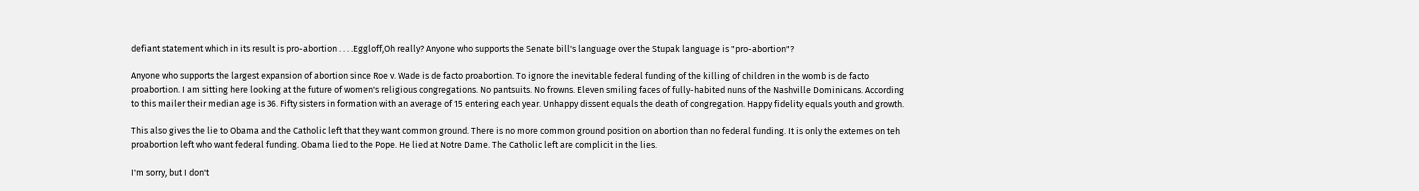defiant statement which in its result is pro-abortion . . . .Eggloff,Oh really? Anyone who supports the Senate bill's language over the Stupak language is "pro-abortion"?

Anyone who supports the largest expansion of abortion since Roe v. Wade is de facto proabortion. To ignore the inevitable federal funding of the killing of children in the womb is de facto proabortion. I am sitting here looking at the future of women's religious congregations. No pantsuits. No frowns. Eleven smiling faces of fully-habited nuns of the Nashville Dominicans. According to this mailer their median age is 36. Fifty sisters in formation with an average of 15 entering each year. Unhappy dissent equals the death of congregation. Happy fidelity equals youth and growth.

This also gives the lie to Obama and the Catholic left that they want common ground. There is no more common ground position on abortion than no federal funding. It is only the extemes on teh proabortion left who want federal funding. Obama lied to the Pope. He lied at Notre Dame. The Catholic left are complicit in the lies.

I'm sorry, but I don't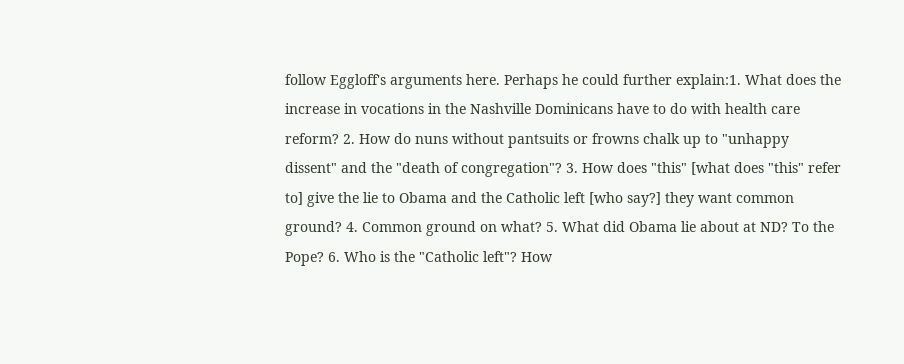follow Eggloff's arguments here. Perhaps he could further explain:1. What does the increase in vocations in the Nashville Dominicans have to do with health care reform? 2. How do nuns without pantsuits or frowns chalk up to "unhappy dissent" and the "death of congregation"? 3. How does "this" [what does "this" refer to] give the lie to Obama and the Catholic left [who say?] they want common ground? 4. Common ground on what? 5. What did Obama lie about at ND? To the Pope? 6. Who is the "Catholic left"? How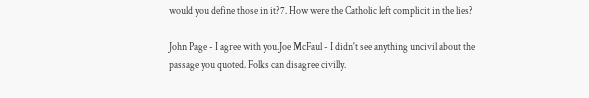would you define those in it?7. How were the Catholic left complicit in the lies?

John Page - I agree with you.Joe McFaul - I didn't see anything uncivil about the passage you quoted. Folks can disagree civilly.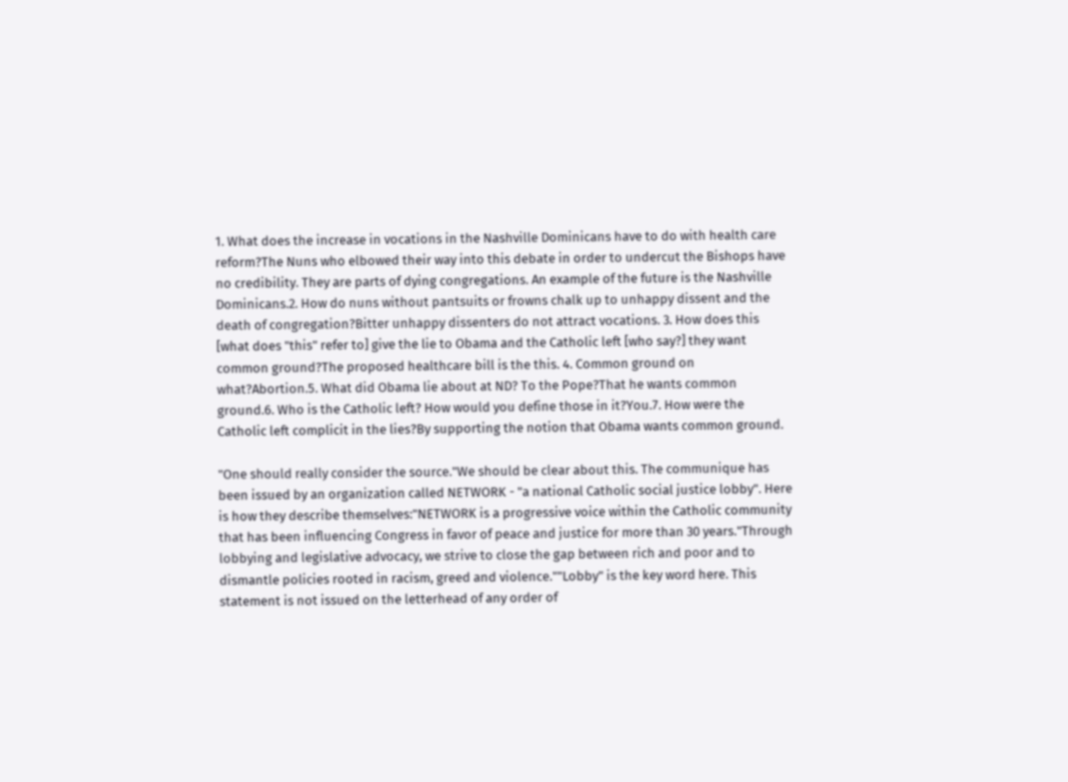1. What does the increase in vocations in the Nashville Dominicans have to do with health care reform?The Nuns who elbowed their way into this debate in order to undercut the Bishops have no credibility. They are parts of dying congregations. An example of the future is the Nashville Dominicans.2. How do nuns without pantsuits or frowns chalk up to unhappy dissent and the death of congregation?Bitter unhappy dissenters do not attract vocations. 3. How does this [what does "this" refer to] give the lie to Obama and the Catholic left [who say?] they want common ground?The proposed healthcare bill is the this. 4. Common ground on what?Abortion.5. What did Obama lie about at ND? To the Pope?That he wants common ground.6. Who is the Catholic left? How would you define those in it?You.7. How were the Catholic left complicit in the lies?By supporting the notion that Obama wants common ground.

"One should really consider the source."We should be clear about this. The communique has been issued by an organization called NETWORK - "a national Catholic social justice lobby". Here is how they describe themselves:"NETWORK is a progressive voice within the Catholic community that has been influencing Congress in favor of peace and justice for more than 30 years."Through lobbying and legislative advocacy, we strive to close the gap between rich and poor and to dismantle policies rooted in racism, greed and violence.""Lobby" is the key word here. This statement is not issued on the letterhead of any order of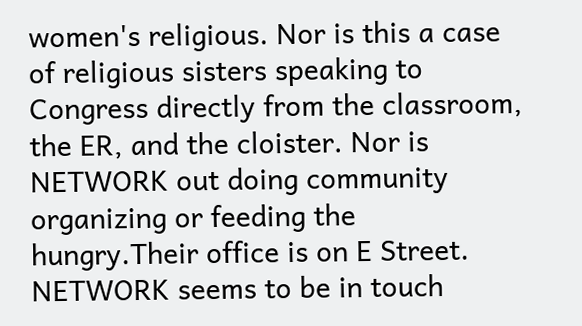women's religious. Nor is this a case of religious sisters speaking to Congress directly from the classroom, the ER, and the cloister. Nor is NETWORK out doing community organizing or feeding the hungry.Their office is on E Street. NETWORK seems to be in touch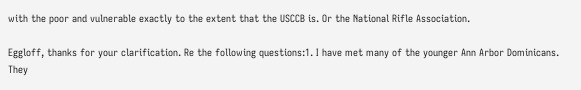with the poor and vulnerable exactly to the extent that the USCCB is. Or the National Rifle Association.

Eggloff, thanks for your clarification. Re the following questions:1. I have met many of the younger Ann Arbor Dominicans. They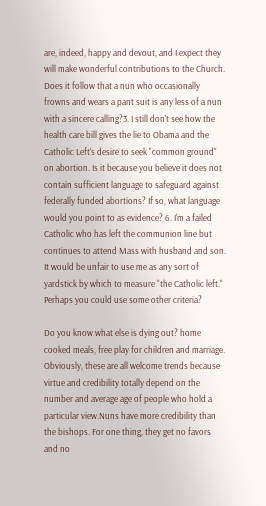are, indeed, happy and devout, and I expect they will make wonderful contributions to the Church. Does it follow that a nun who occasionally frowns and wears a pant suit is any less of a nun with a sincere calling?3. I still don't see how the health care bill gives the lie to Obama and the Catholic Left's desire to seek "common ground" on abortion. Is it because you believe it does not contain sufficient language to safeguard against federally funded abortions? If so, what language would you point to as evidence? 6. I'm a failed Catholic who has left the communion line but continues to attend Mass with husband and son. It would be unfair to use me as any sort of yardstick by which to measure "the Catholic left." Perhaps you could use some other criteria?

Do you know what else is dying out? home cooked meals, free play for children and marriage. Obviously, these are all welcome trends because virtue and credibility totally depend on the number and average age of people who hold a particular view.Nuns have more credibility than the bishops. For one thing, they get no favors and no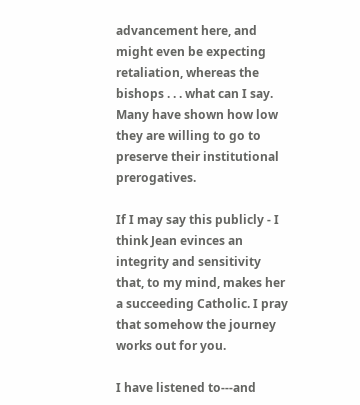advancement here, and might even be expecting retaliation, whereas the bishops . . . what can I say. Many have shown how low they are willing to go to preserve their institutional prerogatives.

If I may say this publicly - I think Jean evinces an integrity and sensitivity that, to my mind, makes her a succeeding Catholic. I pray that somehow the journey works out for you.

I have listened to---and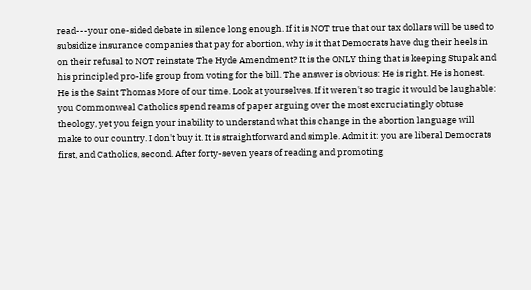read---your one-sided debate in silence long enough. If it is NOT true that our tax dollars will be used to subsidize insurance companies that pay for abortion, why is it that Democrats have dug their heels in on their refusal to NOT reinstate The Hyde Amendment? It is the ONLY thing that is keeping Stupak and his principled pro-life group from voting for the bill. The answer is obvious: He is right. He is honest. He is the Saint Thomas More of our time. Look at yourselves. If it weren't so tragic it would be laughable: you Commonweal Catholics spend reams of paper arguing over the most excruciatingly obtuse theology, yet you feign your inability to understand what this change in the abortion language will make to our country. I don't buy it. It is straightforward and simple. Admit it: you are liberal Democrats first, and Catholics, second. After forty-seven years of reading and promoting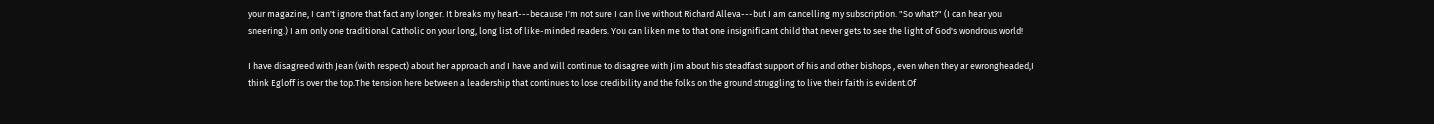your magazine, I can't ignore that fact any longer. It breaks my heart---because I'm not sure I can live without Richard Alleva---but I am cancelling my subscription. "So what?" (I can hear you sneering.) I am only one traditional Catholic on your long, long list of like-minded readers. You can liken me to that one insignificant child that never gets to see the light of God's wondrous world!

I have disagreed with Jean (with respect) about her approach and I have and will continue to disagree with Jim about his steadfast support of his and other bishops , even when they ar ewrongheaded,I think Egloff is over the top.The tension here between a leadership that continues to lose credibility and the folks on the ground struggling to live their faith is evident.Of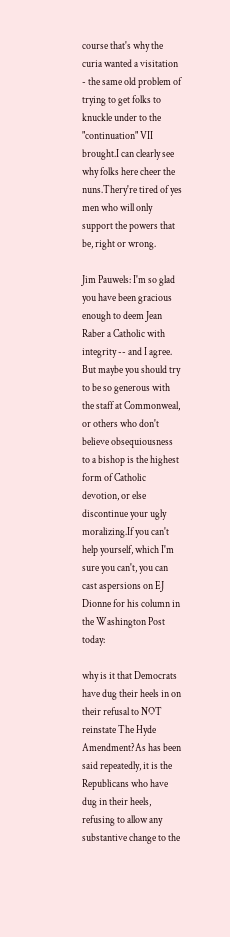course that's why the curia wanted a visitation - the same old problem of trying to get folks to knuckle under to the "continuation" VII brought.I can clearly see why folks here cheer the nuns.Thery're tired of yes men who will only support the powers that be, right or wrong.

Jim Pauwels: I'm so glad you have been gracious enough to deem Jean Raber a Catholic with integrity -- and I agree. But maybe you should try to be so generous with the staff at Commonweal, or others who don't believe obsequiousness to a bishop is the highest form of Catholic devotion, or else discontinue your ugly moralizing.If you can't help yourself, which I'm sure you can't, you can cast aspersions on EJ Dionne for his column in the Washington Post today:

why is it that Democrats have dug their heels in on their refusal to NOT reinstate The Hyde Amendment?As has been said repeatedly, it is the Republicans who have dug in their heels, refusing to allow any substantive change to the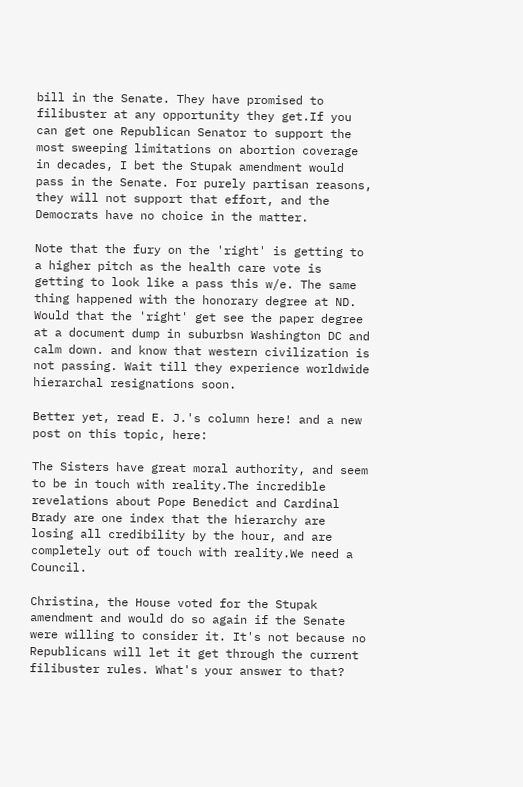bill in the Senate. They have promised to filibuster at any opportunity they get.If you can get one Republican Senator to support the most sweeping limitations on abortion coverage in decades, I bet the Stupak amendment would pass in the Senate. For purely partisan reasons, they will not support that effort, and the Democrats have no choice in the matter.

Note that the fury on the 'right' is getting to a higher pitch as the health care vote is getting to look like a pass this w/e. The same thing happened with the honorary degree at ND. Would that the 'right' get see the paper degree at a document dump in suburbsn Washington DC and calm down. and know that western civilization is not passing. Wait till they experience worldwide hierarchal resignations soon.

Better yet, read E. J.'s column here! and a new post on this topic, here:

The Sisters have great moral authority, and seem to be in touch with reality.The incredible revelations about Pope Benedict and Cardinal Brady are one index that the hierarchy are losing all credibility by the hour, and are completely out of touch with reality.We need a Council.

Christina, the House voted for the Stupak amendment and would do so again if the Senate were willing to consider it. It's not because no Republicans will let it get through the current filibuster rules. What's your answer to that?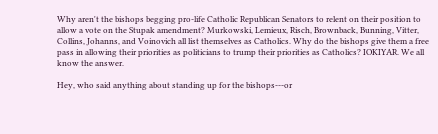Why aren't the bishops begging pro-life Catholic Republican Senators to relent on their position to allow a vote on the Stupak amendment? Murkowski, Lemieux, Risch, Brownback, Bunning, Vitter, Collins, Johanns, and Voinovich all list themselves as Catholics. Why do the bishops give them a free pass in allowing their priorities as politicians to trump their priorities as Catholics? IOKIYAR. We all know the answer.

Hey, who said anything about standing up for the bishops---or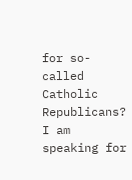for so-called Catholic Republicans? I am speaking for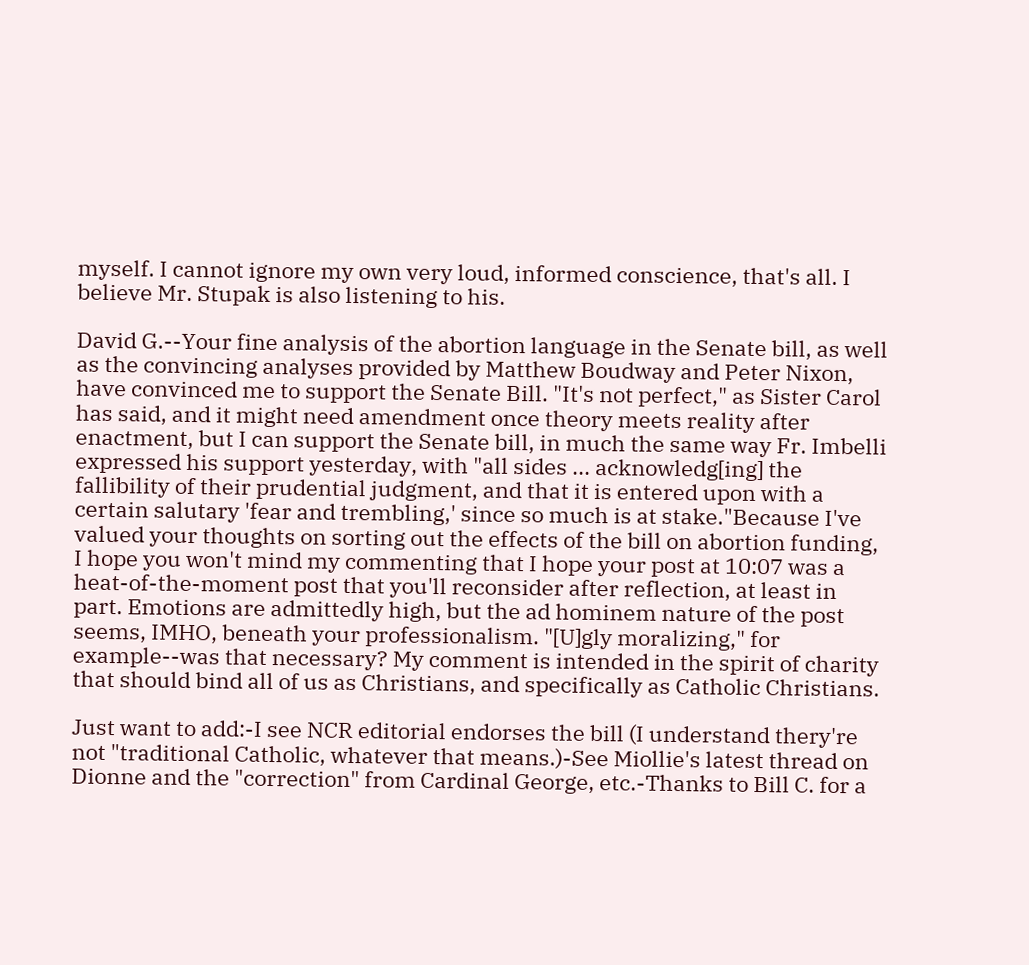myself. I cannot ignore my own very loud, informed conscience, that's all. I believe Mr. Stupak is also listening to his.

David G.--Your fine analysis of the abortion language in the Senate bill, as well as the convincing analyses provided by Matthew Boudway and Peter Nixon, have convinced me to support the Senate Bill. "It's not perfect," as Sister Carol has said, and it might need amendment once theory meets reality after enactment, but I can support the Senate bill, in much the same way Fr. Imbelli expressed his support yesterday, with "all sides ... acknowledg[ing] the fallibility of their prudential judgment, and that it is entered upon with a certain salutary 'fear and trembling,' since so much is at stake."Because I've valued your thoughts on sorting out the effects of the bill on abortion funding, I hope you won't mind my commenting that I hope your post at 10:07 was a heat-of-the-moment post that you'll reconsider after reflection, at least in part. Emotions are admittedly high, but the ad hominem nature of the post seems, IMHO, beneath your professionalism. "[U]gly moralizing," for example--was that necessary? My comment is intended in the spirit of charity that should bind all of us as Christians, and specifically as Catholic Christians.

Just want to add:-I see NCR editorial endorses the bill (I understand thery're not "traditional Catholic, whatever that means.)-See Miollie's latest thread on Dionne and the "correction" from Cardinal George, etc.-Thanks to Bill C. for a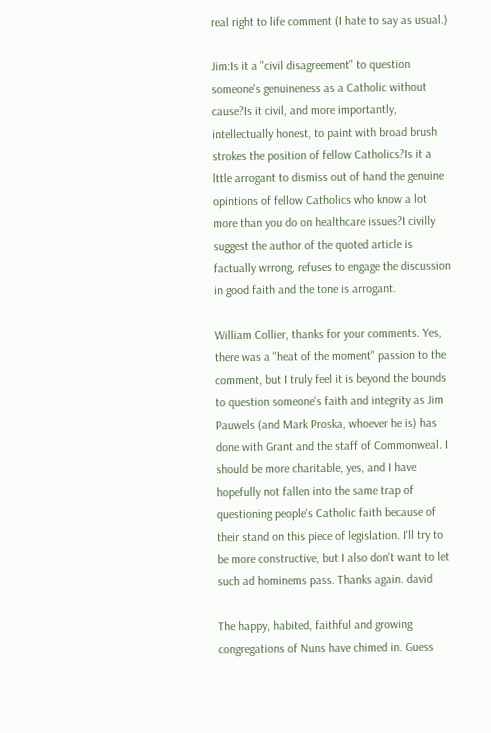real right to life comment (I hate to say as usual.)

Jim:Is it a "civil disagreement" to question someone's genuineness as a Catholic without cause?Is it civil, and more importantly, intellectually honest, to paint with broad brush strokes the position of fellow Catholics?Is it a lttle arrogant to dismiss out of hand the genuine opintions of fellow Catholics who know a lot more than you do on healthcare issues?I civilly suggest the author of the quoted article is factually wrrong, refuses to engage the discussion in good faith and the tone is arrogant.

William Collier, thanks for your comments. Yes, there was a "heat of the moment" passion to the comment, but I truly feel it is beyond the bounds to question someone's faith and integrity as Jim Pauwels (and Mark Proska, whoever he is) has done with Grant and the staff of Commonweal. I should be more charitable, yes, and I have hopefully not fallen into the same trap of questioning people's Catholic faith because of their stand on this piece of legislation. I'll try to be more constructive, but I also don't want to let such ad hominems pass. Thanks again. david

The happy, habited, faithful and growing congregations of Nuns have chimed in. Guess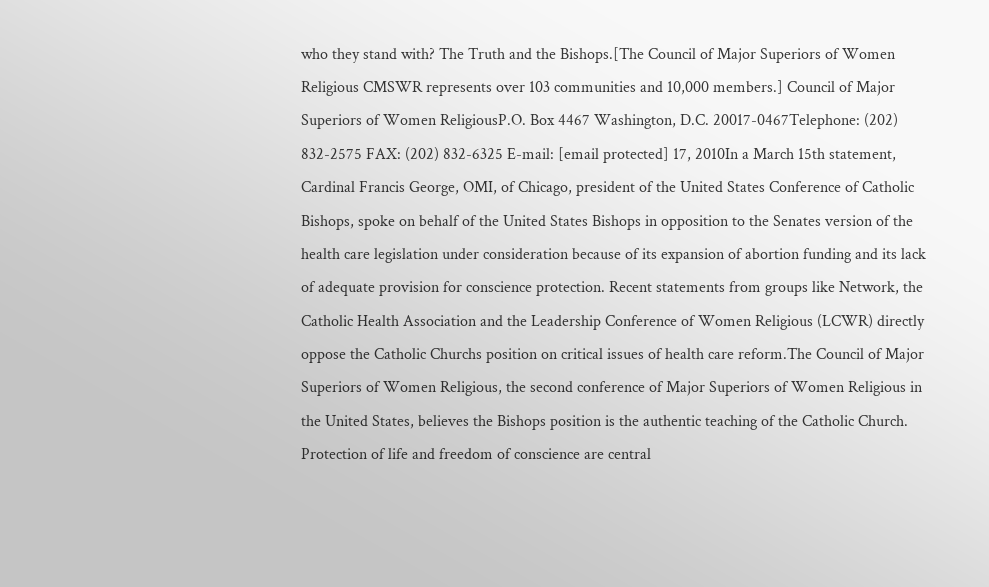who they stand with? The Truth and the Bishops.[The Council of Major Superiors of Women Religious CMSWR represents over 103 communities and 10,000 members.] Council of Major Superiors of Women ReligiousP.O. Box 4467 Washington, D.C. 20017-0467Telephone: (202) 832-2575 FAX: (202) 832-6325 E-mail: [email protected] 17, 2010In a March 15th statement, Cardinal Francis George, OMI, of Chicago, president of the United States Conference of Catholic Bishops, spoke on behalf of the United States Bishops in opposition to the Senates version of the health care legislation under consideration because of its expansion of abortion funding and its lack of adequate provision for conscience protection. Recent statements from groups like Network, the Catholic Health Association and the Leadership Conference of Women Religious (LCWR) directly oppose the Catholic Churchs position on critical issues of health care reform.The Council of Major Superiors of Women Religious, the second conference of Major Superiors of Women Religious in the United States, believes the Bishops position is the authentic teaching of the Catholic Church. Protection of life and freedom of conscience are central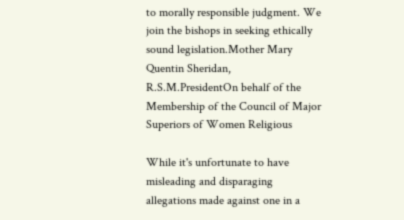to morally responsible judgment. We join the bishops in seeking ethically sound legislation.Mother Mary Quentin Sheridan, R.S.M.PresidentOn behalf of the Membership of the Council of Major Superiors of Women Religious

While it's unfortunate to have misleading and disparaging allegations made against one in a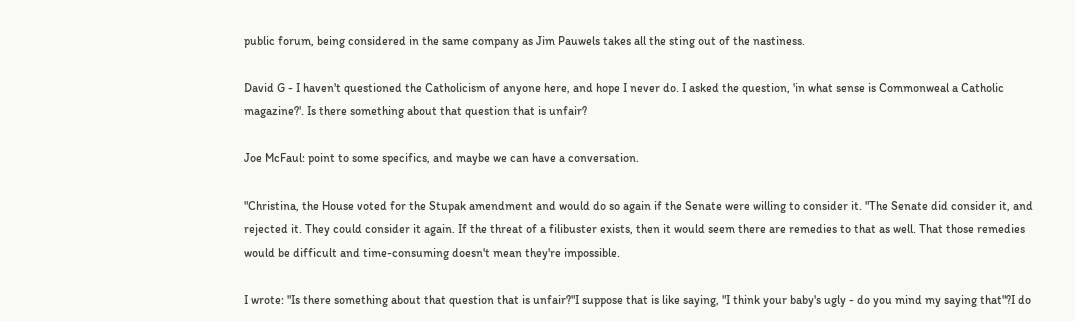public forum, being considered in the same company as Jim Pauwels takes all the sting out of the nastiness.

David G - I haven't questioned the Catholicism of anyone here, and hope I never do. I asked the question, 'in what sense is Commonweal a Catholic magazine?'. Is there something about that question that is unfair?

Joe McFaul: point to some specifics, and maybe we can have a conversation.

"Christina, the House voted for the Stupak amendment and would do so again if the Senate were willing to consider it. "The Senate did consider it, and rejected it. They could consider it again. If the threat of a filibuster exists, then it would seem there are remedies to that as well. That those remedies would be difficult and time-consuming doesn't mean they're impossible.

I wrote: "Is there something about that question that is unfair?"I suppose that is like saying, "I think your baby's ugly - do you mind my saying that"?I do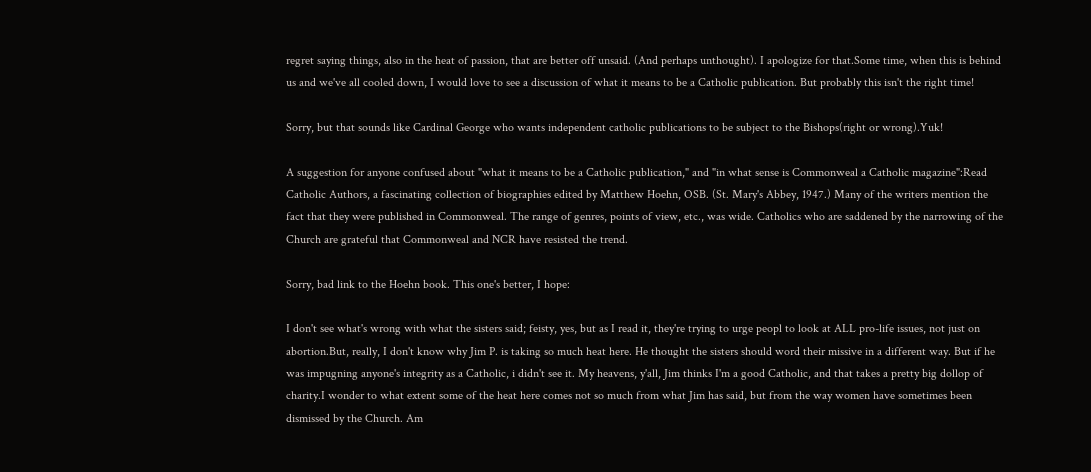regret saying things, also in the heat of passion, that are better off unsaid. (And perhaps unthought). I apologize for that.Some time, when this is behind us and we've all cooled down, I would love to see a discussion of what it means to be a Catholic publication. But probably this isn't the right time!

Sorry, but that sounds like Cardinal George who wants independent catholic publications to be subject to the Bishops(right or wrong).Yuk!

A suggestion for anyone confused about "what it means to be a Catholic publication," and "in what sense is Commonweal a Catholic magazine":Read Catholic Authors, a fascinating collection of biographies edited by Matthew Hoehn, OSB. (St. Mary's Abbey, 1947.) Many of the writers mention the fact that they were published in Commonweal. The range of genres, points of view, etc., was wide. Catholics who are saddened by the narrowing of the Church are grateful that Commonweal and NCR have resisted the trend.

Sorry, bad link to the Hoehn book. This one's better, I hope:

I don't see what's wrong with what the sisters said; feisty, yes, but as I read it, they're trying to urge peopl to look at ALL pro-life issues, not just on abortion.But, really, I don't know why Jim P. is taking so much heat here. He thought the sisters should word their missive in a different way. But if he was impugning anyone's integrity as a Catholic, i didn't see it. My heavens, y'all, Jim thinks I'm a good Catholic, and that takes a pretty big dollop of charity.I wonder to what extent some of the heat here comes not so much from what Jim has said, but from the way women have sometimes been dismissed by the Church. Am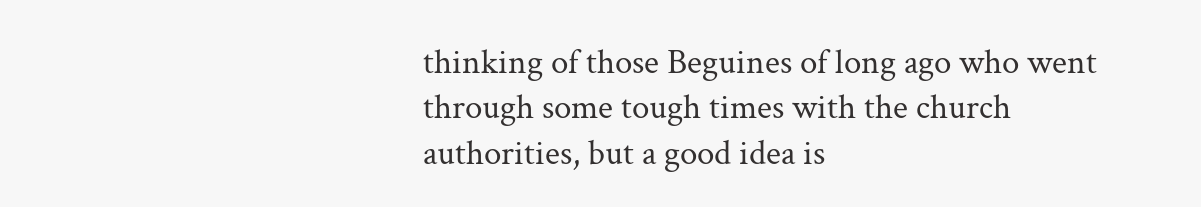thinking of those Beguines of long ago who went through some tough times with the church authorities, but a good idea is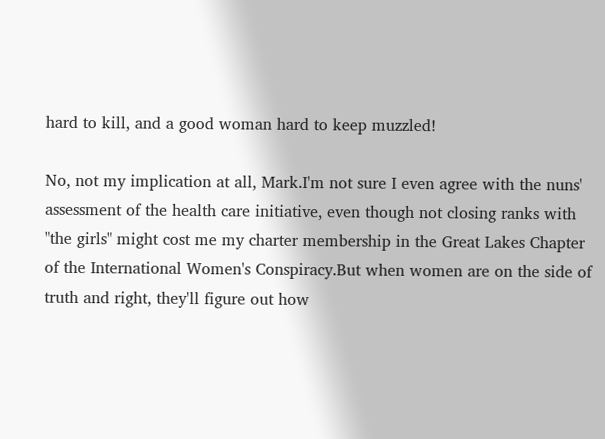hard to kill, and a good woman hard to keep muzzled!

No, not my implication at all, Mark.I'm not sure I even agree with the nuns' assessment of the health care initiative, even though not closing ranks with "the girls" might cost me my charter membership in the Great Lakes Chapter of the International Women's Conspiracy.But when women are on the side of truth and right, they'll figure out how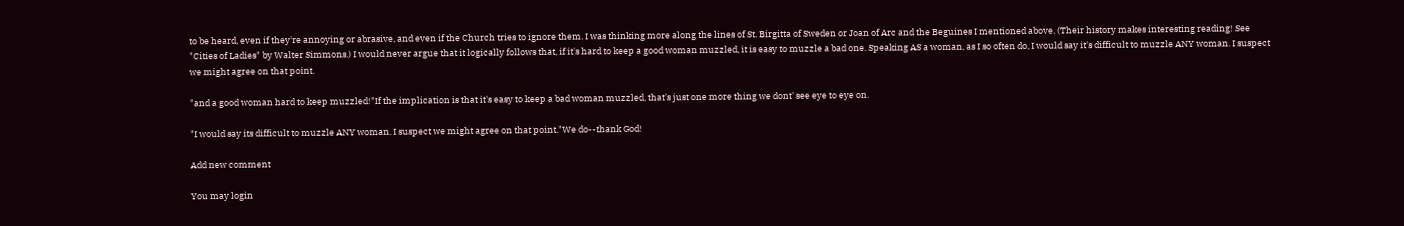to be heard, even if they're annoying or abrasive, and even if the Church tries to ignore them. I was thinking more along the lines of St. Birgitta of Sweden or Joan of Arc and the Beguines I mentioned above. (Their history makes interesting reading! See "Cities of Ladies" by Walter Simmons.) I would never argue that it logically follows that, if it's hard to keep a good woman muzzled, it is easy to muzzle a bad one. Speaking AS a woman, as I so often do, I would say it's difficult to muzzle ANY woman. I suspect we might agree on that point.

"and a good woman hard to keep muzzled!"If the implication is that it's easy to keep a bad woman muzzled, that's just one more thing we dont' see eye to eye on.

"I would say its difficult to muzzle ANY woman. I suspect we might agree on that point."We do--thank God!

Add new comment

You may login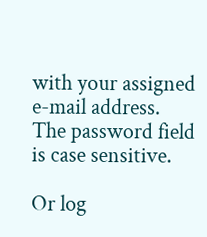with your assigned e-mail address.
The password field is case sensitive.

Or log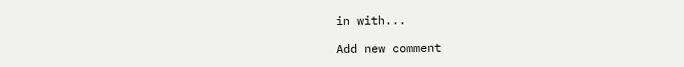in with...

Add new comment